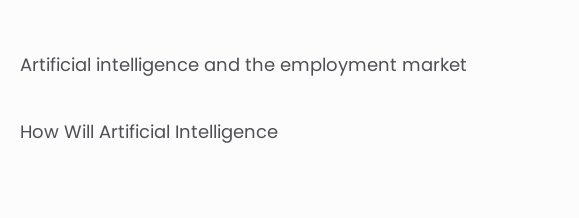Artificial intelligence and the employment market

How Will Artificial Intelligence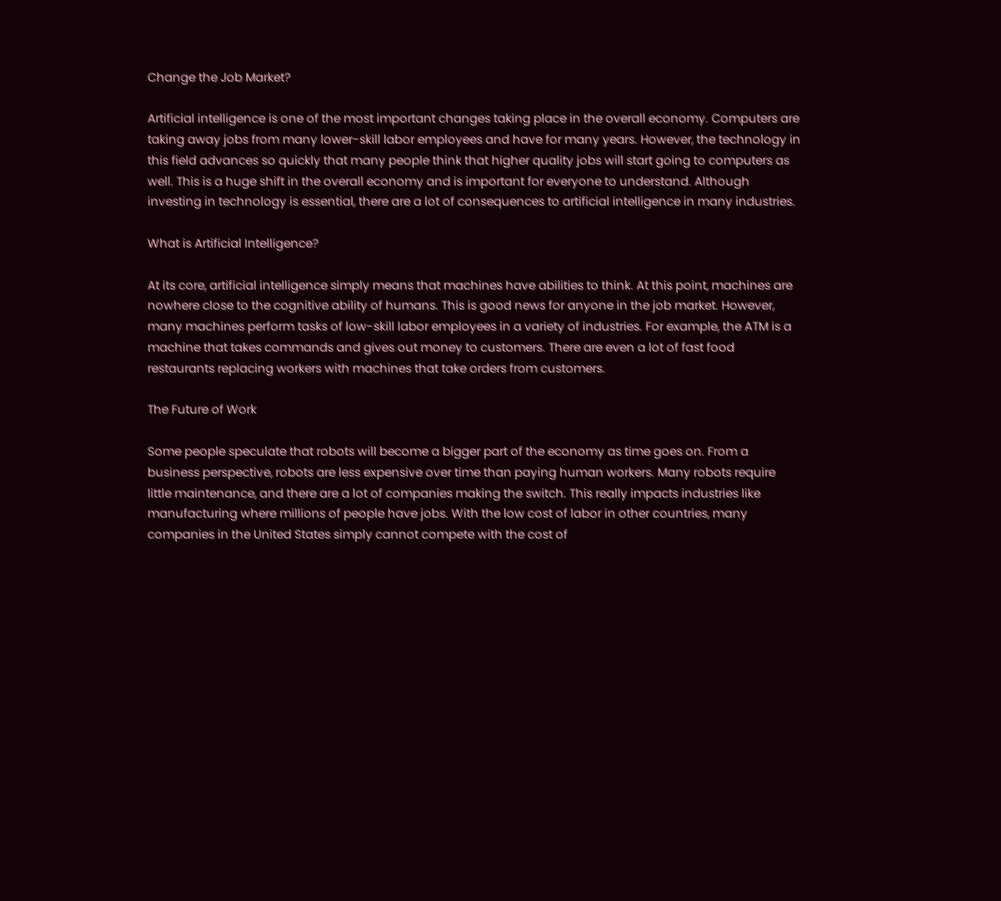Change the Job Market?

Artificial intelligence is one of the most important changes taking place in the overall economy. Computers are taking away jobs from many lower-skill labor employees and have for many years. However, the technology in this field advances so quickly that many people think that higher quality jobs will start going to computers as well. This is a huge shift in the overall economy and is important for everyone to understand. Although investing in technology is essential, there are a lot of consequences to artificial intelligence in many industries.

What is Artificial Intelligence?

At its core, artificial intelligence simply means that machines have abilities to think. At this point, machines are nowhere close to the cognitive ability of humans. This is good news for anyone in the job market. However, many machines perform tasks of low-skill labor employees in a variety of industries. For example, the ATM is a machine that takes commands and gives out money to customers. There are even a lot of fast food restaurants replacing workers with machines that take orders from customers.

The Future of Work

Some people speculate that robots will become a bigger part of the economy as time goes on. From a business perspective, robots are less expensive over time than paying human workers. Many robots require little maintenance, and there are a lot of companies making the switch. This really impacts industries like manufacturing where millions of people have jobs. With the low cost of labor in other countries, many companies in the United States simply cannot compete with the cost of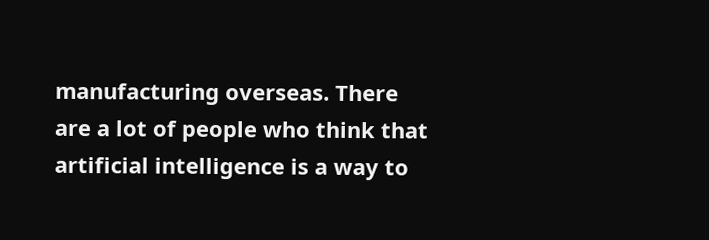manufacturing overseas. There are a lot of people who think that artificial intelligence is a way to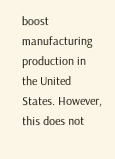boost manufacturing production in the United States. However, this does not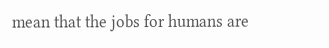mean that the jobs for humans are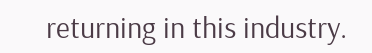returning in this industry.